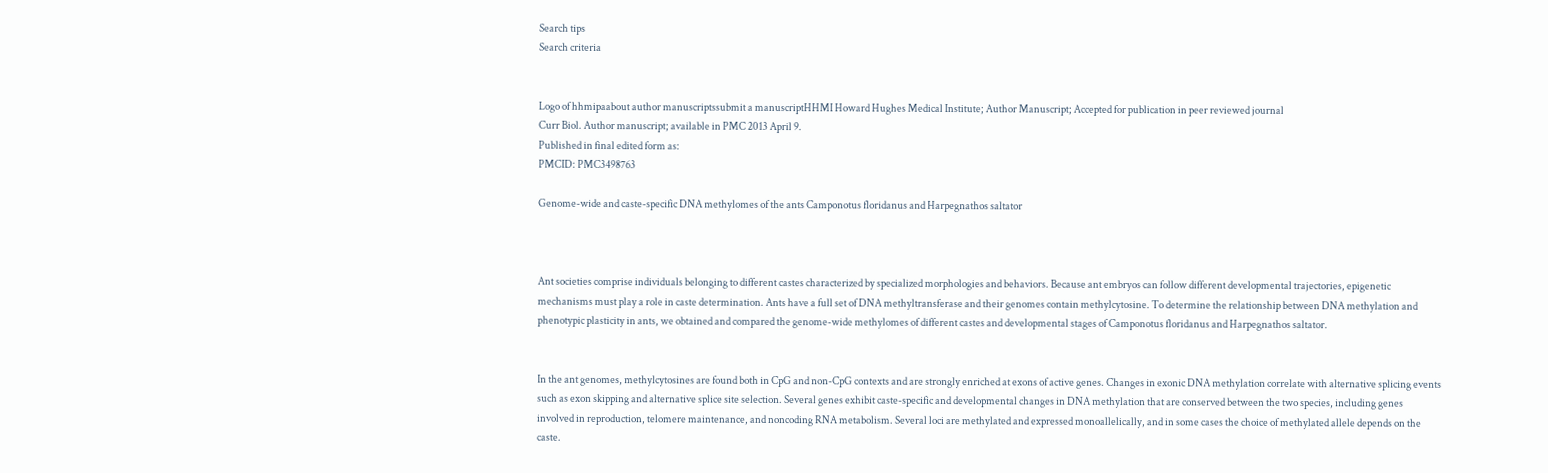Search tips
Search criteria


Logo of hhmipaabout author manuscriptssubmit a manuscriptHHMI Howard Hughes Medical Institute; Author Manuscript; Accepted for publication in peer reviewed journal
Curr Biol. Author manuscript; available in PMC 2013 April 9.
Published in final edited form as:
PMCID: PMC3498763

Genome-wide and caste-specific DNA methylomes of the ants Camponotus floridanus and Harpegnathos saltator



Ant societies comprise individuals belonging to different castes characterized by specialized morphologies and behaviors. Because ant embryos can follow different developmental trajectories, epigenetic mechanisms must play a role in caste determination. Ants have a full set of DNA methyltransferase and their genomes contain methylcytosine. To determine the relationship between DNA methylation and phenotypic plasticity in ants, we obtained and compared the genome-wide methylomes of different castes and developmental stages of Camponotus floridanus and Harpegnathos saltator.


In the ant genomes, methylcytosines are found both in CpG and non-CpG contexts and are strongly enriched at exons of active genes. Changes in exonic DNA methylation correlate with alternative splicing events such as exon skipping and alternative splice site selection. Several genes exhibit caste-specific and developmental changes in DNA methylation that are conserved between the two species, including genes involved in reproduction, telomere maintenance, and noncoding RNA metabolism. Several loci are methylated and expressed monoallelically, and in some cases the choice of methylated allele depends on the caste.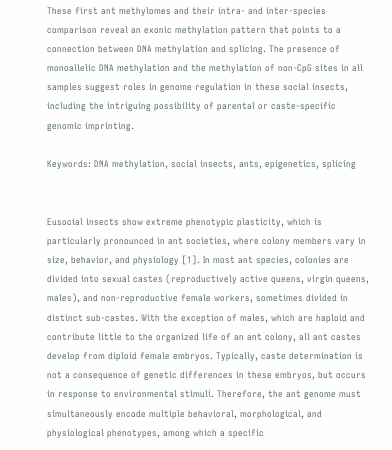These first ant methylomes and their intra- and inter-species comparison reveal an exonic methylation pattern that points to a connection between DNA methylation and splicing. The presence of monoallelic DNA methylation and the methylation of non-CpG sites in all samples suggest roles in genome regulation in these social insects, including the intriguing possibility of parental or caste-specific genomic imprinting.

Keywords: DNA methylation, social insects, ants, epigenetics, splicing


Eusocial insects show extreme phenotypic plasticity, which is particularly pronounced in ant societies, where colony members vary in size, behavior, and physiology [1]. In most ant species, colonies are divided into sexual castes (reproductively active queens, virgin queens, males), and non-reproductive female workers, sometimes divided in distinct sub-castes. With the exception of males, which are haploid and contribute little to the organized life of an ant colony, all ant castes develop from diploid female embryos. Typically, caste determination is not a consequence of genetic differences in these embryos, but occurs in response to environmental stimuli. Therefore, the ant genome must simultaneously encode multiple behavioral, morphological, and physiological phenotypes, among which a specific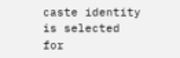caste identity is selected for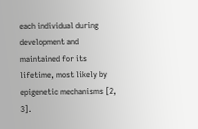each individual during development and maintained for its lifetime, most likely by epigenetic mechanisms [2, 3].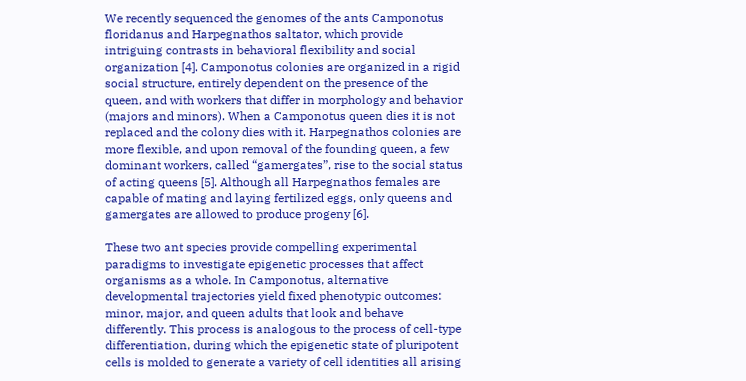We recently sequenced the genomes of the ants Camponotus floridanus and Harpegnathos saltator, which provide intriguing contrasts in behavioral flexibility and social organization [4]. Camponotus colonies are organized in a rigid social structure, entirely dependent on the presence of the queen, and with workers that differ in morphology and behavior (majors and minors). When a Camponotus queen dies it is not replaced and the colony dies with it. Harpegnathos colonies are more flexible, and upon removal of the founding queen, a few dominant workers, called “gamergates”, rise to the social status of acting queens [5]. Although all Harpegnathos females are capable of mating and laying fertilized eggs, only queens and gamergates are allowed to produce progeny [6].

These two ant species provide compelling experimental paradigms to investigate epigenetic processes that affect organisms as a whole. In Camponotus, alternative developmental trajectories yield fixed phenotypic outcomes: minor, major, and queen adults that look and behave differently. This process is analogous to the process of cell-type differentiation, during which the epigenetic state of pluripotent cells is molded to generate a variety of cell identities all arising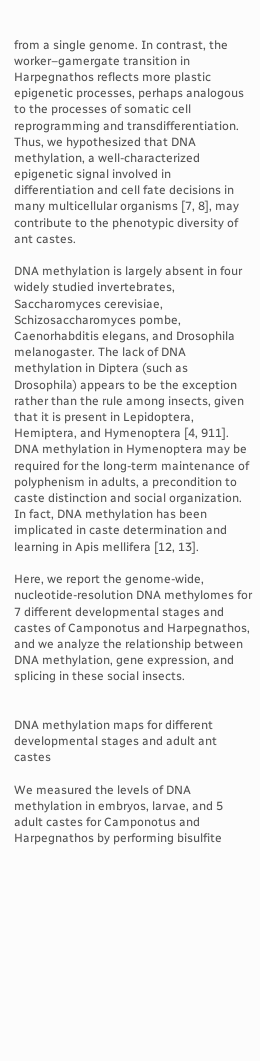from a single genome. In contrast, the worker–gamergate transition in Harpegnathos reflects more plastic epigenetic processes, perhaps analogous to the processes of somatic cell reprogramming and transdifferentiation. Thus, we hypothesized that DNA methylation, a well-characterized epigenetic signal involved in differentiation and cell fate decisions in many multicellular organisms [7, 8], may contribute to the phenotypic diversity of ant castes.

DNA methylation is largely absent in four widely studied invertebrates, Saccharomyces cerevisiae, Schizosaccharomyces pombe, Caenorhabditis elegans, and Drosophila melanogaster. The lack of DNA methylation in Diptera (such as Drosophila) appears to be the exception rather than the rule among insects, given that it is present in Lepidoptera, Hemiptera, and Hymenoptera [4, 911]. DNA methylation in Hymenoptera may be required for the long-term maintenance of polyphenism in adults, a precondition to caste distinction and social organization. In fact, DNA methylation has been implicated in caste determination and learning in Apis mellifera [12, 13].

Here, we report the genome-wide, nucleotide-resolution DNA methylomes for 7 different developmental stages and castes of Camponotus and Harpegnathos, and we analyze the relationship between DNA methylation, gene expression, and splicing in these social insects.


DNA methylation maps for different developmental stages and adult ant castes

We measured the levels of DNA methylation in embryos, larvae, and 5 adult castes for Camponotus and Harpegnathos by performing bisulfite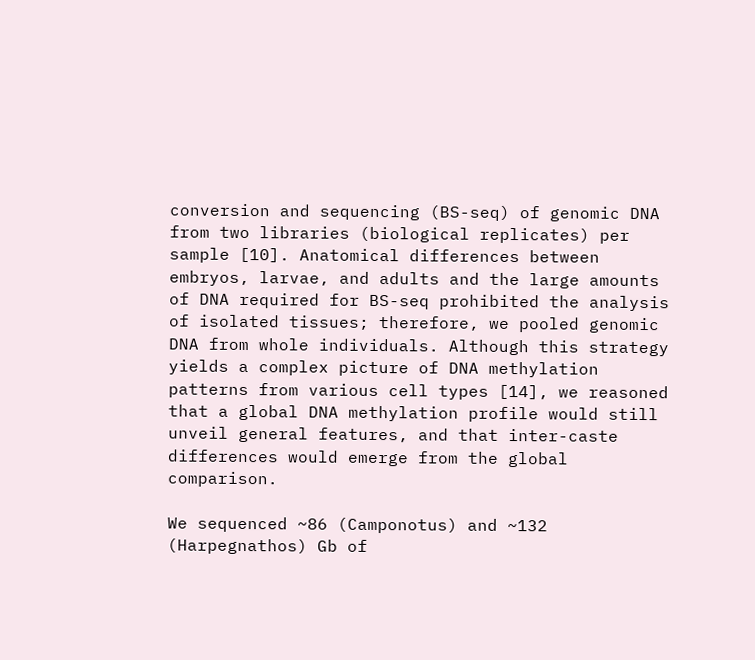conversion and sequencing (BS-seq) of genomic DNA from two libraries (biological replicates) per sample [10]. Anatomical differences between embryos, larvae, and adults and the large amounts of DNA required for BS-seq prohibited the analysis of isolated tissues; therefore, we pooled genomic DNA from whole individuals. Although this strategy yields a complex picture of DNA methylation patterns from various cell types [14], we reasoned that a global DNA methylation profile would still unveil general features, and that inter-caste differences would emerge from the global comparison.

We sequenced ~86 (Camponotus) and ~132 (Harpegnathos) Gb of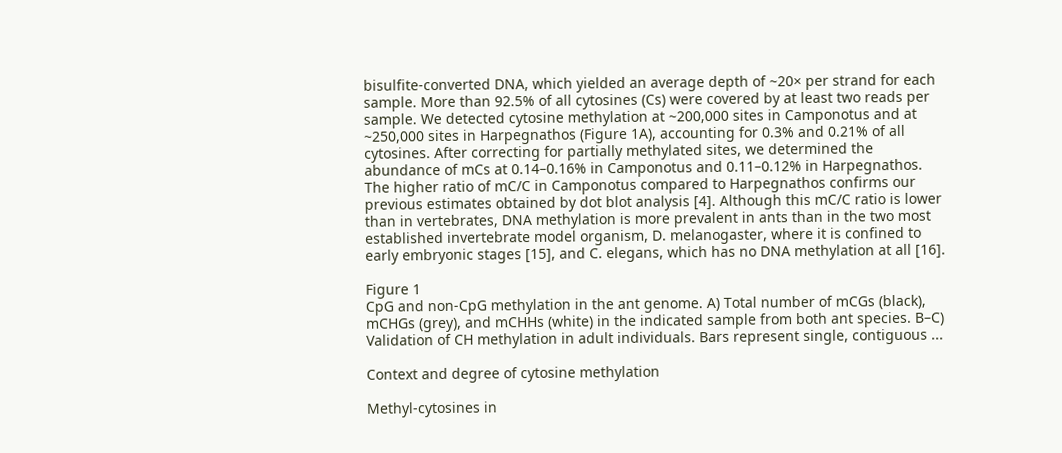bisulfite-converted DNA, which yielded an average depth of ~20× per strand for each sample. More than 92.5% of all cytosines (Cs) were covered by at least two reads per sample. We detected cytosine methylation at ~200,000 sites in Camponotus and at ~250,000 sites in Harpegnathos (Figure 1A), accounting for 0.3% and 0.21% of all cytosines. After correcting for partially methylated sites, we determined the abundance of mCs at 0.14–0.16% in Camponotus and 0.11–0.12% in Harpegnathos. The higher ratio of mC/C in Camponotus compared to Harpegnathos confirms our previous estimates obtained by dot blot analysis [4]. Although this mC/C ratio is lower than in vertebrates, DNA methylation is more prevalent in ants than in the two most established invertebrate model organism, D. melanogaster, where it is confined to early embryonic stages [15], and C. elegans, which has no DNA methylation at all [16].

Figure 1
CpG and non-CpG methylation in the ant genome. A) Total number of mCGs (black), mCHGs (grey), and mCHHs (white) in the indicated sample from both ant species. B–C) Validation of CH methylation in adult individuals. Bars represent single, contiguous ...

Context and degree of cytosine methylation

Methyl-cytosines in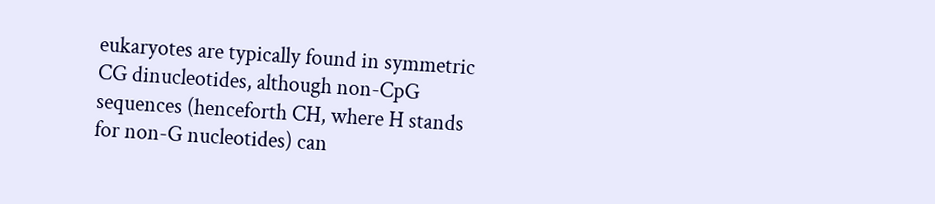eukaryotes are typically found in symmetric CG dinucleotides, although non-CpG sequences (henceforth CH, where H stands for non-G nucleotides) can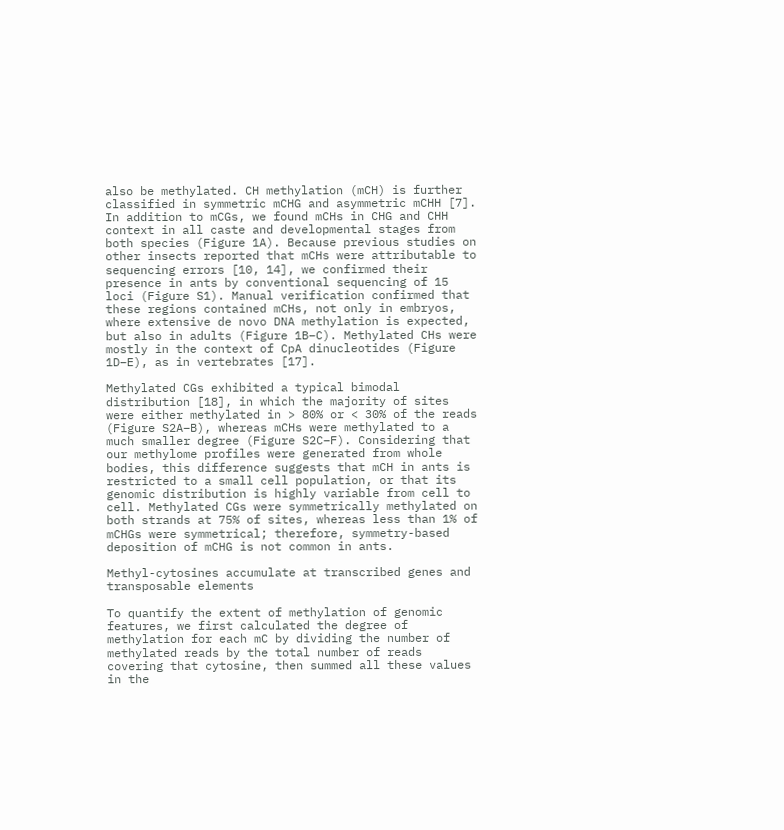also be methylated. CH methylation (mCH) is further classified in symmetric mCHG and asymmetric mCHH [7]. In addition to mCGs, we found mCHs in CHG and CHH context in all caste and developmental stages from both species (Figure 1A). Because previous studies on other insects reported that mCHs were attributable to sequencing errors [10, 14], we confirmed their presence in ants by conventional sequencing of 15 loci (Figure S1). Manual verification confirmed that these regions contained mCHs, not only in embryos, where extensive de novo DNA methylation is expected, but also in adults (Figure 1B–C). Methylated CHs were mostly in the context of CpA dinucleotides (Figure 1D–E), as in vertebrates [17].

Methylated CGs exhibited a typical bimodal distribution [18], in which the majority of sites were either methylated in > 80% or < 30% of the reads (Figure S2A–B), whereas mCHs were methylated to a much smaller degree (Figure S2C–F). Considering that our methylome profiles were generated from whole bodies, this difference suggests that mCH in ants is restricted to a small cell population, or that its genomic distribution is highly variable from cell to cell. Methylated CGs were symmetrically methylated on both strands at 75% of sites, whereas less than 1% of mCHGs were symmetrical; therefore, symmetry-based deposition of mCHG is not common in ants.

Methyl-cytosines accumulate at transcribed genes and transposable elements

To quantify the extent of methylation of genomic features, we first calculated the degree of methylation for each mC by dividing the number of methylated reads by the total number of reads covering that cytosine, then summed all these values in the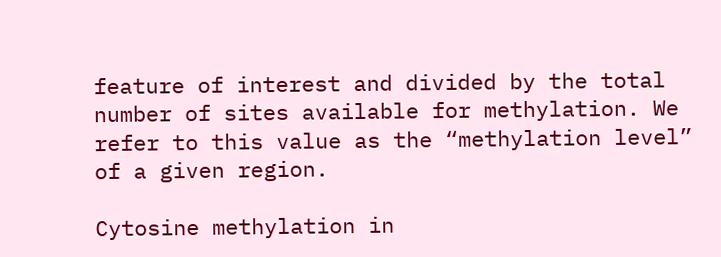feature of interest and divided by the total number of sites available for methylation. We refer to this value as the “methylation level” of a given region.

Cytosine methylation in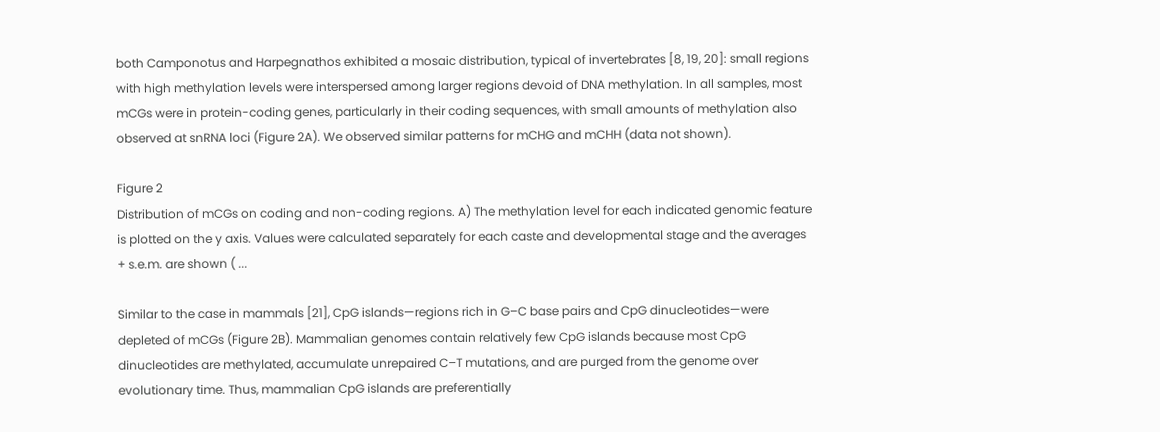both Camponotus and Harpegnathos exhibited a mosaic distribution, typical of invertebrates [8, 19, 20]: small regions with high methylation levels were interspersed among larger regions devoid of DNA methylation. In all samples, most mCGs were in protein-coding genes, particularly in their coding sequences, with small amounts of methylation also observed at snRNA loci (Figure 2A). We observed similar patterns for mCHG and mCHH (data not shown).

Figure 2
Distribution of mCGs on coding and non-coding regions. A) The methylation level for each indicated genomic feature is plotted on the y axis. Values were calculated separately for each caste and developmental stage and the averages + s.e.m. are shown ( ...

Similar to the case in mammals [21], CpG islands—regions rich in G–C base pairs and CpG dinucleotides—were depleted of mCGs (Figure 2B). Mammalian genomes contain relatively few CpG islands because most CpG dinucleotides are methylated, accumulate unrepaired C–T mutations, and are purged from the genome over evolutionary time. Thus, mammalian CpG islands are preferentially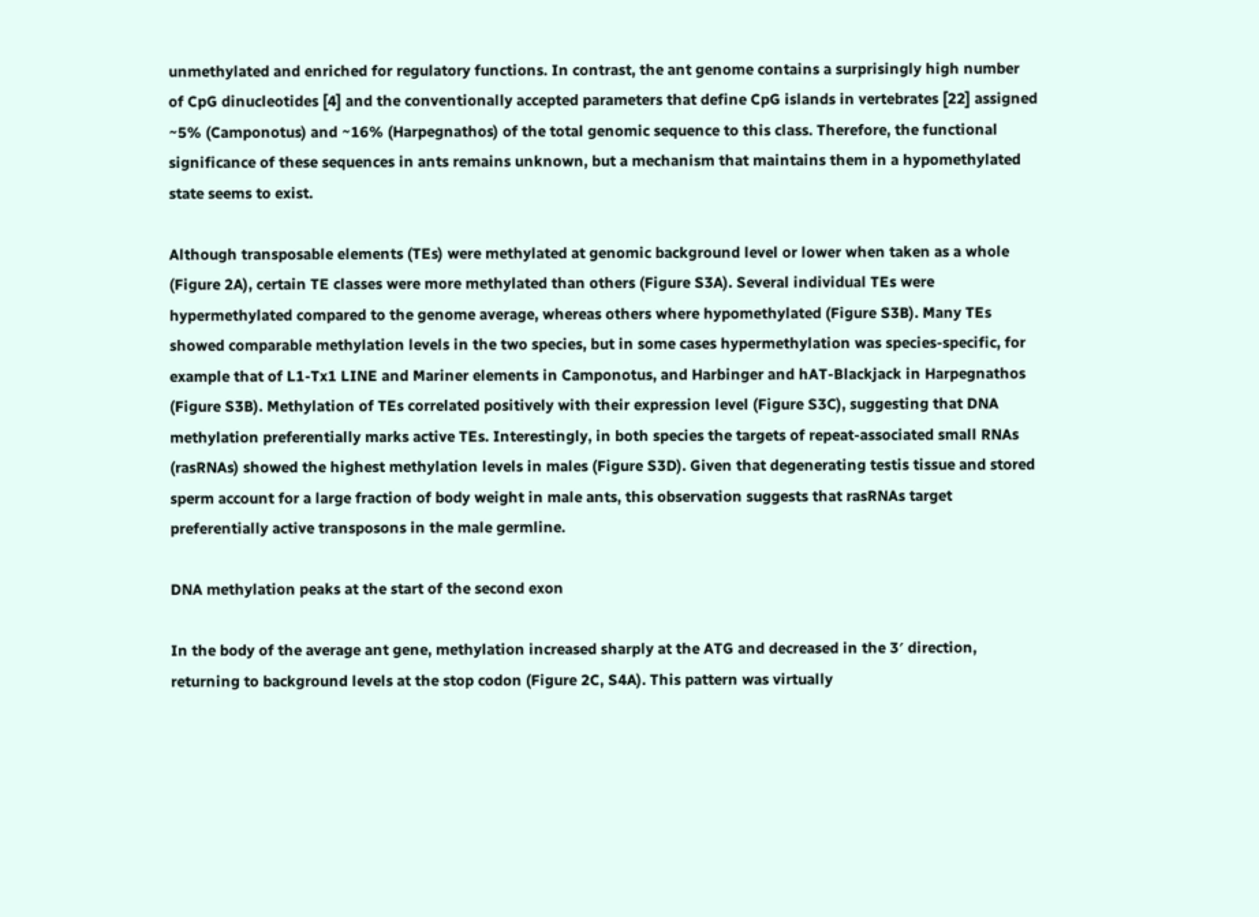unmethylated and enriched for regulatory functions. In contrast, the ant genome contains a surprisingly high number of CpG dinucleotides [4] and the conventionally accepted parameters that define CpG islands in vertebrates [22] assigned ~5% (Camponotus) and ~16% (Harpegnathos) of the total genomic sequence to this class. Therefore, the functional significance of these sequences in ants remains unknown, but a mechanism that maintains them in a hypomethylated state seems to exist.

Although transposable elements (TEs) were methylated at genomic background level or lower when taken as a whole (Figure 2A), certain TE classes were more methylated than others (Figure S3A). Several individual TEs were hypermethylated compared to the genome average, whereas others where hypomethylated (Figure S3B). Many TEs showed comparable methylation levels in the two species, but in some cases hypermethylation was species-specific, for example that of L1-Tx1 LINE and Mariner elements in Camponotus, and Harbinger and hAT-Blackjack in Harpegnathos (Figure S3B). Methylation of TEs correlated positively with their expression level (Figure S3C), suggesting that DNA methylation preferentially marks active TEs. Interestingly, in both species the targets of repeat-associated small RNAs (rasRNAs) showed the highest methylation levels in males (Figure S3D). Given that degenerating testis tissue and stored sperm account for a large fraction of body weight in male ants, this observation suggests that rasRNAs target preferentially active transposons in the male germline.

DNA methylation peaks at the start of the second exon

In the body of the average ant gene, methylation increased sharply at the ATG and decreased in the 3′ direction, returning to background levels at the stop codon (Figure 2C, S4A). This pattern was virtually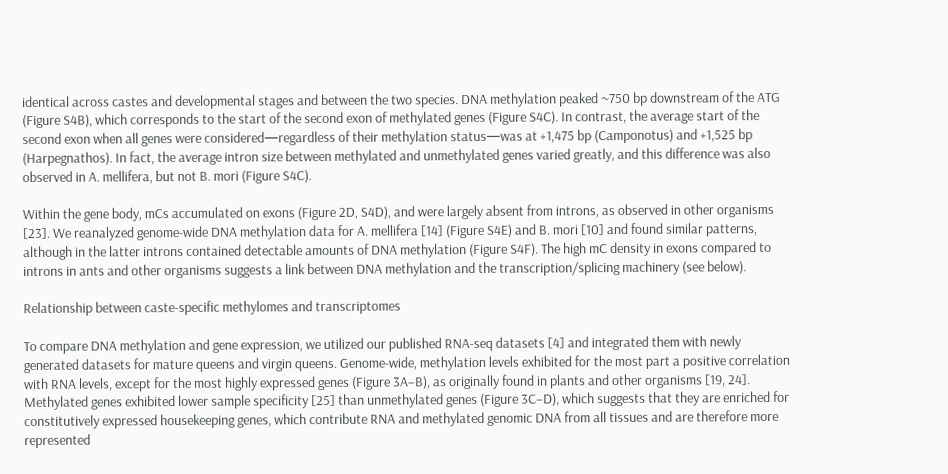identical across castes and developmental stages and between the two species. DNA methylation peaked ~750 bp downstream of the ATG (Figure S4B), which corresponds to the start of the second exon of methylated genes (Figure S4C). In contrast, the average start of the second exon when all genes were considered—regardless of their methylation status—was at +1,475 bp (Camponotus) and +1,525 bp (Harpegnathos). In fact, the average intron size between methylated and unmethylated genes varied greatly, and this difference was also observed in A. mellifera, but not B. mori (Figure S4C).

Within the gene body, mCs accumulated on exons (Figure 2D, S4D), and were largely absent from introns, as observed in other organisms [23]. We reanalyzed genome-wide DNA methylation data for A. mellifera [14] (Figure S4E) and B. mori [10] and found similar patterns, although in the latter introns contained detectable amounts of DNA methylation (Figure S4F). The high mC density in exons compared to introns in ants and other organisms suggests a link between DNA methylation and the transcription/splicing machinery (see below).

Relationship between caste-specific methylomes and transcriptomes

To compare DNA methylation and gene expression, we utilized our published RNA-seq datasets [4] and integrated them with newly generated datasets for mature queens and virgin queens. Genome-wide, methylation levels exhibited for the most part a positive correlation with RNA levels, except for the most highly expressed genes (Figure 3A–B), as originally found in plants and other organisms [19, 24]. Methylated genes exhibited lower sample specificity [25] than unmethylated genes (Figure 3C–D), which suggests that they are enriched for constitutively expressed housekeeping genes, which contribute RNA and methylated genomic DNA from all tissues and are therefore more represented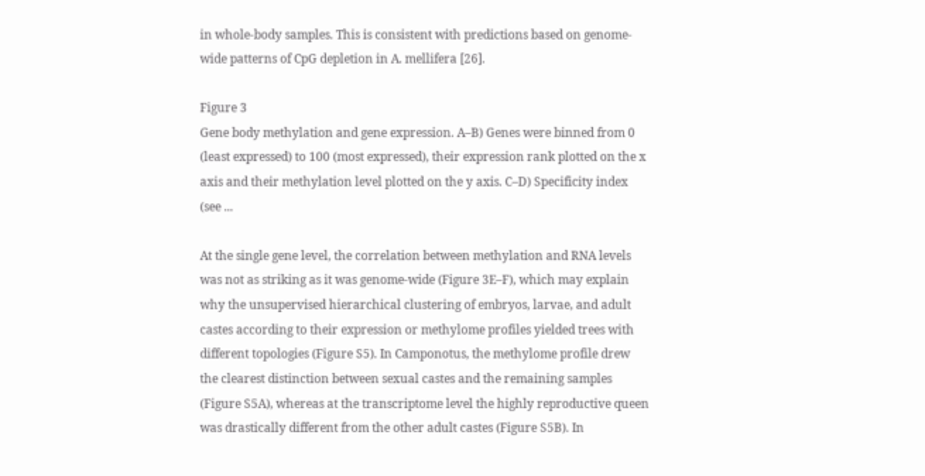in whole-body samples. This is consistent with predictions based on genome-wide patterns of CpG depletion in A. mellifera [26].

Figure 3
Gene body methylation and gene expression. A–B) Genes were binned from 0 (least expressed) to 100 (most expressed), their expression rank plotted on the x axis and their methylation level plotted on the y axis. C–D) Specificity index (see ...

At the single gene level, the correlation between methylation and RNA levels was not as striking as it was genome-wide (Figure 3E–F), which may explain why the unsupervised hierarchical clustering of embryos, larvae, and adult castes according to their expression or methylome profiles yielded trees with different topologies (Figure S5). In Camponotus, the methylome profile drew the clearest distinction between sexual castes and the remaining samples (Figure S5A), whereas at the transcriptome level the highly reproductive queen was drastically different from the other adult castes (Figure S5B). In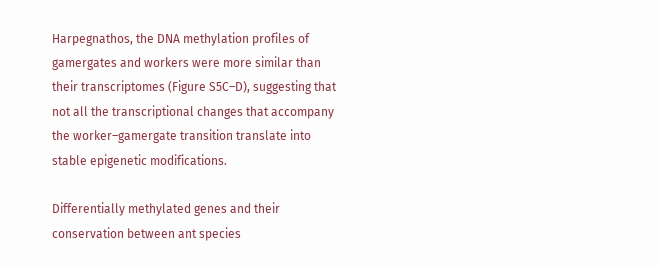Harpegnathos, the DNA methylation profiles of gamergates and workers were more similar than their transcriptomes (Figure S5C–D), suggesting that not all the transcriptional changes that accompany the worker–gamergate transition translate into stable epigenetic modifications.

Differentially methylated genes and their conservation between ant species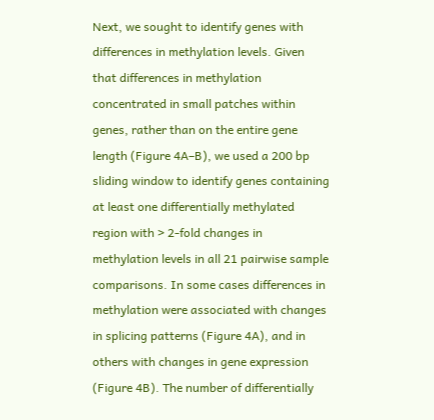Next, we sought to identify genes with differences in methylation levels. Given that differences in methylation concentrated in small patches within genes, rather than on the entire gene length (Figure 4A–B), we used a 200 bp sliding window to identify genes containing at least one differentially methylated region with > 2-fold changes in methylation levels in all 21 pairwise sample comparisons. In some cases differences in methylation were associated with changes in splicing patterns (Figure 4A), and in others with changes in gene expression (Figure 4B). The number of differentially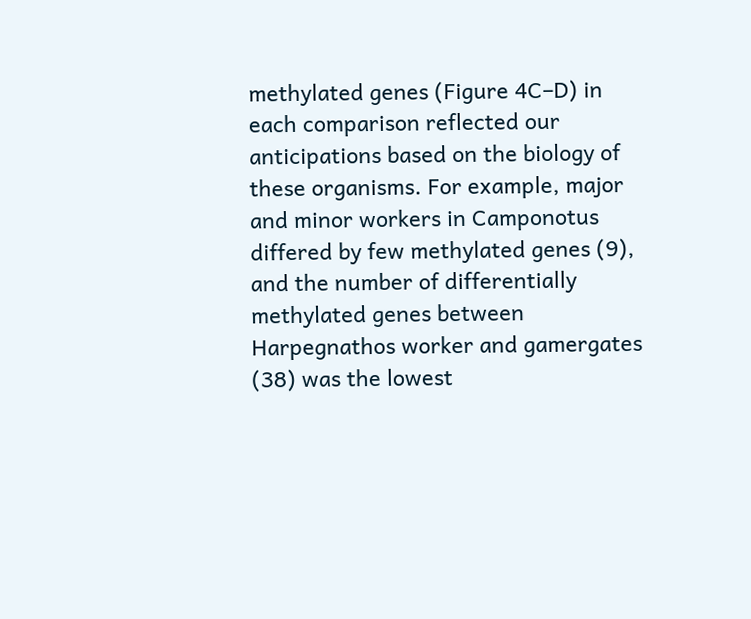methylated genes (Figure 4C–D) in each comparison reflected our anticipations based on the biology of these organisms. For example, major and minor workers in Camponotus differed by few methylated genes (9), and the number of differentially methylated genes between Harpegnathos worker and gamergates (38) was the lowest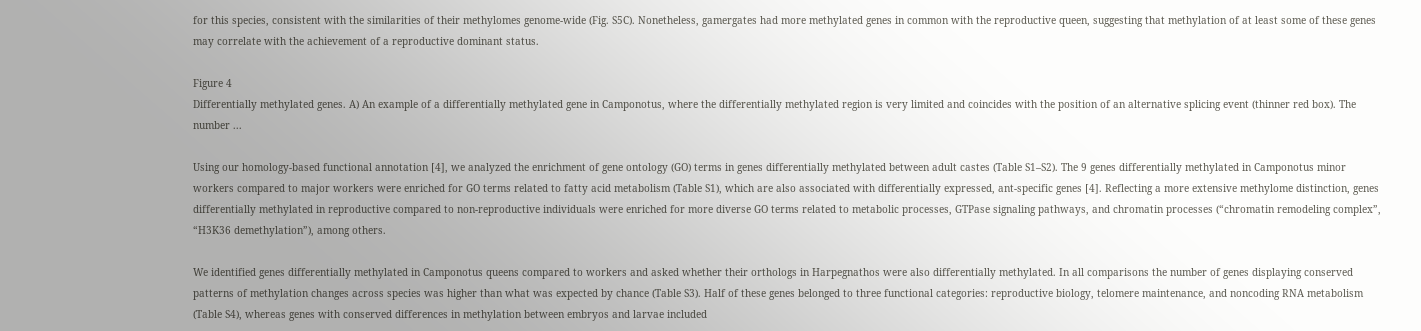for this species, consistent with the similarities of their methylomes genome-wide (Fig. S5C). Nonetheless, gamergates had more methylated genes in common with the reproductive queen, suggesting that methylation of at least some of these genes may correlate with the achievement of a reproductive dominant status.

Figure 4
Differentially methylated genes. A) An example of a differentially methylated gene in Camponotus, where the differentially methylated region is very limited and coincides with the position of an alternative splicing event (thinner red box). The number ...

Using our homology-based functional annotation [4], we analyzed the enrichment of gene ontology (GO) terms in genes differentially methylated between adult castes (Table S1–S2). The 9 genes differentially methylated in Camponotus minor workers compared to major workers were enriched for GO terms related to fatty acid metabolism (Table S1), which are also associated with differentially expressed, ant-specific genes [4]. Reflecting a more extensive methylome distinction, genes differentially methylated in reproductive compared to non-reproductive individuals were enriched for more diverse GO terms related to metabolic processes, GTPase signaling pathways, and chromatin processes (“chromatin remodeling complex”, “H3K36 demethylation”), among others.

We identified genes differentially methylated in Camponotus queens compared to workers and asked whether their orthologs in Harpegnathos were also differentially methylated. In all comparisons the number of genes displaying conserved patterns of methylation changes across species was higher than what was expected by chance (Table S3). Half of these genes belonged to three functional categories: reproductive biology, telomere maintenance, and noncoding RNA metabolism (Table S4), whereas genes with conserved differences in methylation between embryos and larvae included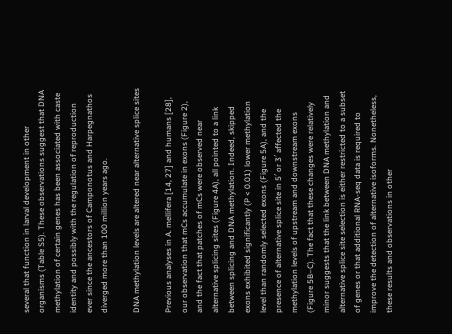several that function in larval development in other organisms (Table S5). These observations suggest that DNA methylation of certain genes has been associated with caste identity and possibly with the regulation of reproduction ever since the ancestors of Camponotus and Harpegnathos diverged more than 100 million years ago.

DNA methylation levels are altered near alternative splice sites

Previous analyses in A. mellifera [14, 27] and humans [28], our observation that mCs accumulate in exons (Figure 2), and the fact that patches of mCs were observed near alternative splicing sites (Figure 4A), all pointed to a link between splicing and DNA methylation. Indeed, skipped exons exhibited significantly (P < 0.01) lower methylation level than randomly selected exons (Figure 5A), and the presence of alternative splice site in 5′ or 3′ affected the methylation levels of upstream and downstream exons (Figure 5B–C). The fact that these changes were relatively minor suggests that the link between DNA methylation and alternative splice site selection is either restricted to a subset of genes or that additional RNA-seq data is required to improve the detection of alternative isoforms. Nonetheless, these results and observations in other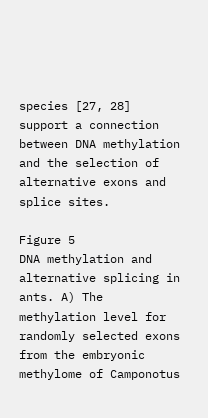species [27, 28] support a connection between DNA methylation and the selection of alternative exons and splice sites.

Figure 5
DNA methylation and alternative splicing in ants. A) The methylation level for randomly selected exons from the embryonic methylome of Camponotus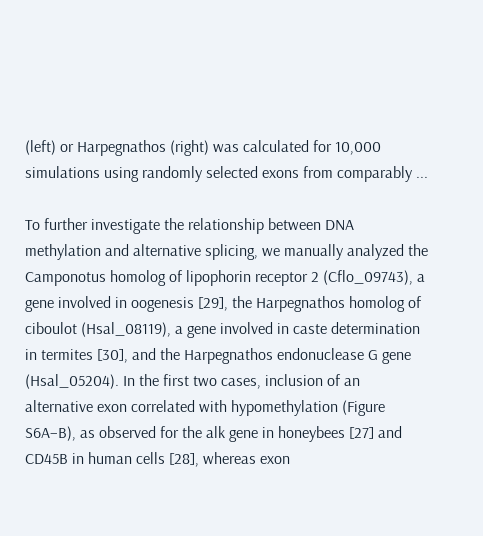(left) or Harpegnathos (right) was calculated for 10,000 simulations using randomly selected exons from comparably ...

To further investigate the relationship between DNA methylation and alternative splicing, we manually analyzed the Camponotus homolog of lipophorin receptor 2 (Cflo_09743), a gene involved in oogenesis [29], the Harpegnathos homolog of ciboulot (Hsal_08119), a gene involved in caste determination in termites [30], and the Harpegnathos endonuclease G gene (Hsal_05204). In the first two cases, inclusion of an alternative exon correlated with hypomethylation (Figure S6A–B), as observed for the alk gene in honeybees [27] and CD45B in human cells [28], whereas exon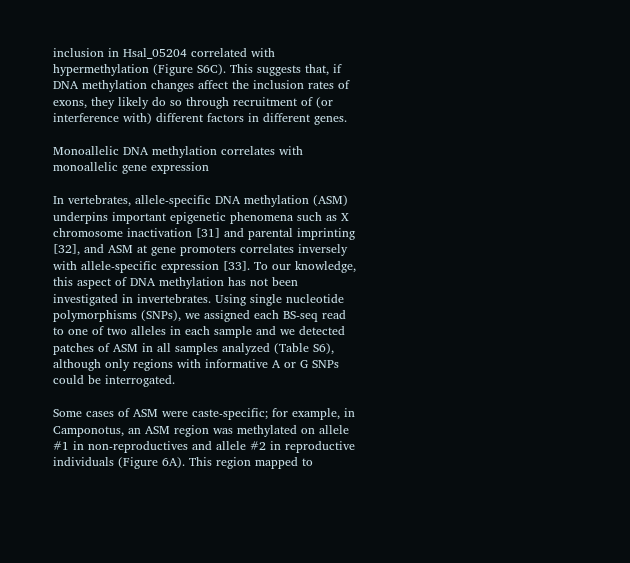inclusion in Hsal_05204 correlated with hypermethylation (Figure S6C). This suggests that, if DNA methylation changes affect the inclusion rates of exons, they likely do so through recruitment of (or interference with) different factors in different genes.

Monoallelic DNA methylation correlates with monoallelic gene expression

In vertebrates, allele-specific DNA methylation (ASM) underpins important epigenetic phenomena such as X chromosome inactivation [31] and parental imprinting [32], and ASM at gene promoters correlates inversely with allele-specific expression [33]. To our knowledge, this aspect of DNA methylation has not been investigated in invertebrates. Using single nucleotide polymorphisms (SNPs), we assigned each BS-seq read to one of two alleles in each sample and we detected patches of ASM in all samples analyzed (Table S6), although only regions with informative A or G SNPs could be interrogated.

Some cases of ASM were caste-specific; for example, in Camponotus, an ASM region was methylated on allele #1 in non-reproductives and allele #2 in reproductive individuals (Figure 6A). This region mapped to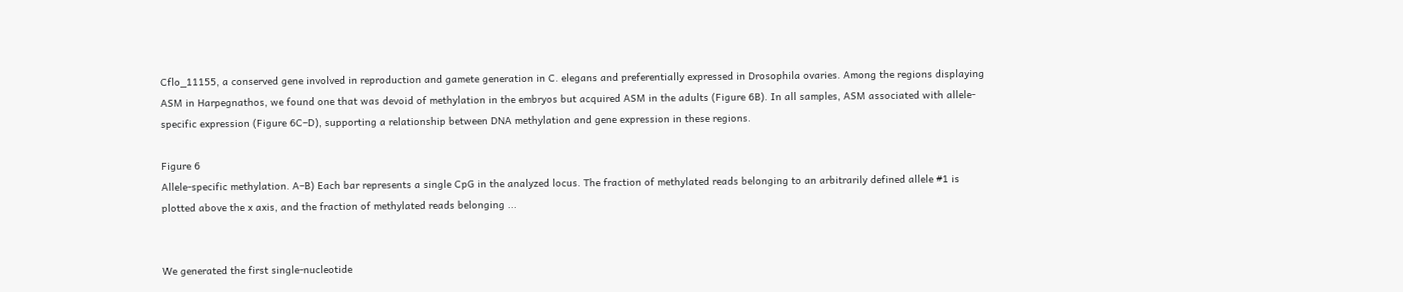Cflo_11155, a conserved gene involved in reproduction and gamete generation in C. elegans and preferentially expressed in Drosophila ovaries. Among the regions displaying ASM in Harpegnathos, we found one that was devoid of methylation in the embryos but acquired ASM in the adults (Figure 6B). In all samples, ASM associated with allele-specific expression (Figure 6C–D), supporting a relationship between DNA methylation and gene expression in these regions.

Figure 6
Allele-specific methylation. A–B) Each bar represents a single CpG in the analyzed locus. The fraction of methylated reads belonging to an arbitrarily defined allele #1 is plotted above the x axis, and the fraction of methylated reads belonging ...


We generated the first single-nucleotide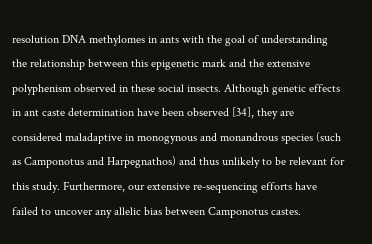resolution DNA methylomes in ants with the goal of understanding the relationship between this epigenetic mark and the extensive polyphenism observed in these social insects. Although genetic effects in ant caste determination have been observed [34], they are considered maladaptive in monogynous and monandrous species (such as Camponotus and Harpegnathos) and thus unlikely to be relevant for this study. Furthermore, our extensive re-sequencing efforts have failed to uncover any allelic bias between Camponotus castes.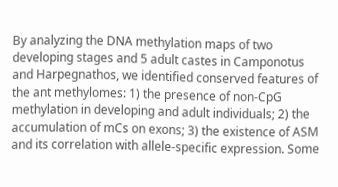By analyzing the DNA methylation maps of two developing stages and 5 adult castes in Camponotus and Harpegnathos, we identified conserved features of the ant methylomes: 1) the presence of non-CpG methylation in developing and adult individuals; 2) the accumulation of mCs on exons; 3) the existence of ASM and its correlation with allele-specific expression. Some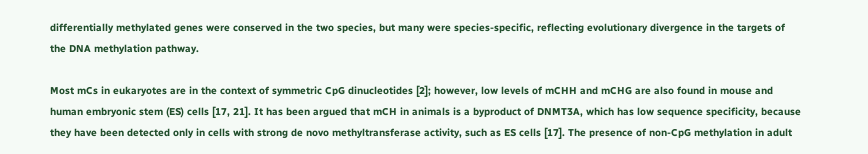differentially methylated genes were conserved in the two species, but many were species-specific, reflecting evolutionary divergence in the targets of the DNA methylation pathway.

Most mCs in eukaryotes are in the context of symmetric CpG dinucleotides [2]; however, low levels of mCHH and mCHG are also found in mouse and human embryonic stem (ES) cells [17, 21]. It has been argued that mCH in animals is a byproduct of DNMT3A, which has low sequence specificity, because they have been detected only in cells with strong de novo methyltransferase activity, such as ES cells [17]. The presence of non-CpG methylation in adult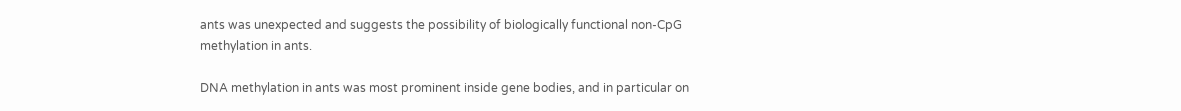ants was unexpected and suggests the possibility of biologically functional non-CpG methylation in ants.

DNA methylation in ants was most prominent inside gene bodies, and in particular on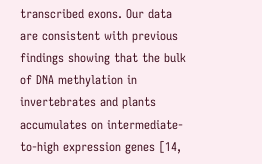transcribed exons. Our data are consistent with previous findings showing that the bulk of DNA methylation in invertebrates and plants accumulates on intermediate-to-high expression genes [14,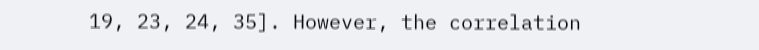19, 23, 24, 35]. However, the correlation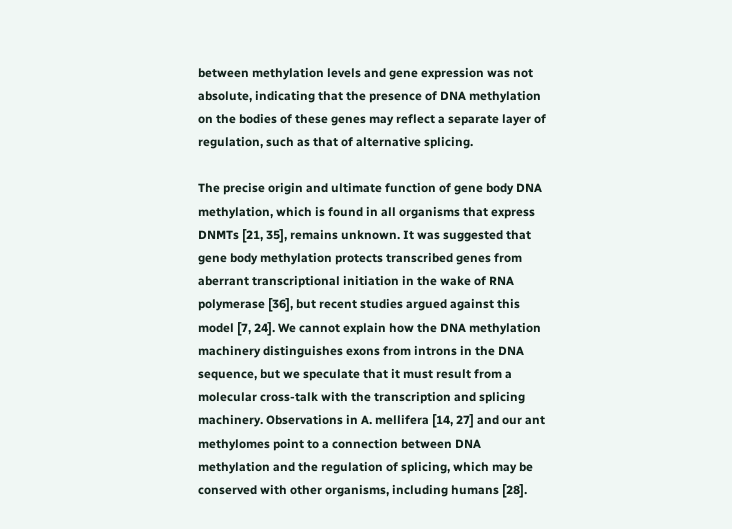between methylation levels and gene expression was not absolute, indicating that the presence of DNA methylation on the bodies of these genes may reflect a separate layer of regulation, such as that of alternative splicing.

The precise origin and ultimate function of gene body DNA methylation, which is found in all organisms that express DNMTs [21, 35], remains unknown. It was suggested that gene body methylation protects transcribed genes from aberrant transcriptional initiation in the wake of RNA polymerase [36], but recent studies argued against this model [7, 24]. We cannot explain how the DNA methylation machinery distinguishes exons from introns in the DNA sequence, but we speculate that it must result from a molecular cross-talk with the transcription and splicing machinery. Observations in A. mellifera [14, 27] and our ant methylomes point to a connection between DNA methylation and the regulation of splicing, which may be conserved with other organisms, including humans [28].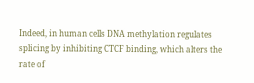Indeed, in human cells DNA methylation regulates splicing by inhibiting CTCF binding, which alters the rate of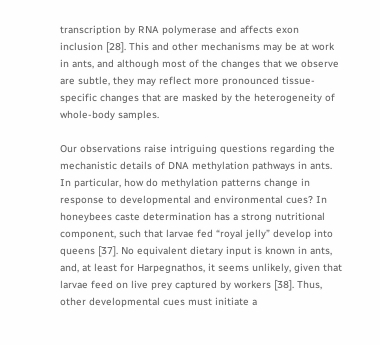transcription by RNA polymerase and affects exon inclusion [28]. This and other mechanisms may be at work in ants, and although most of the changes that we observe are subtle, they may reflect more pronounced tissue-specific changes that are masked by the heterogeneity of whole-body samples.

Our observations raise intriguing questions regarding the mechanistic details of DNA methylation pathways in ants. In particular, how do methylation patterns change in response to developmental and environmental cues? In honeybees caste determination has a strong nutritional component, such that larvae fed “royal jelly” develop into queens [37]. No equivalent dietary input is known in ants, and, at least for Harpegnathos, it seems unlikely, given that larvae feed on live prey captured by workers [38]. Thus, other developmental cues must initiate a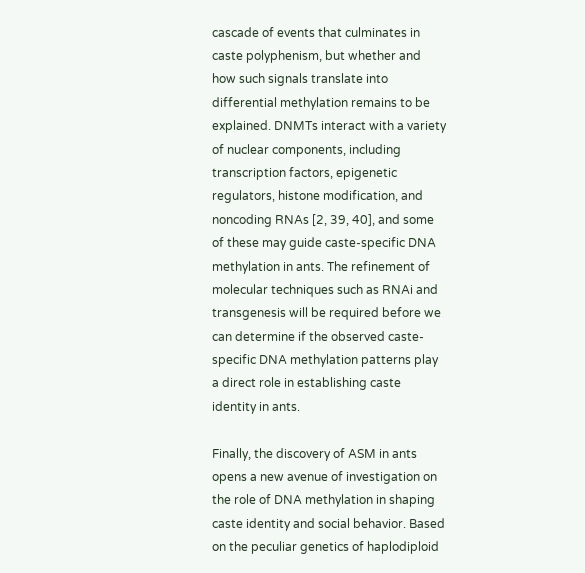cascade of events that culminates in caste polyphenism, but whether and how such signals translate into differential methylation remains to be explained. DNMTs interact with a variety of nuclear components, including transcription factors, epigenetic regulators, histone modification, and noncoding RNAs [2, 39, 40], and some of these may guide caste-specific DNA methylation in ants. The refinement of molecular techniques such as RNAi and transgenesis will be required before we can determine if the observed caste-specific DNA methylation patterns play a direct role in establishing caste identity in ants.

Finally, the discovery of ASM in ants opens a new avenue of investigation on the role of DNA methylation in shaping caste identity and social behavior. Based on the peculiar genetics of haplodiploid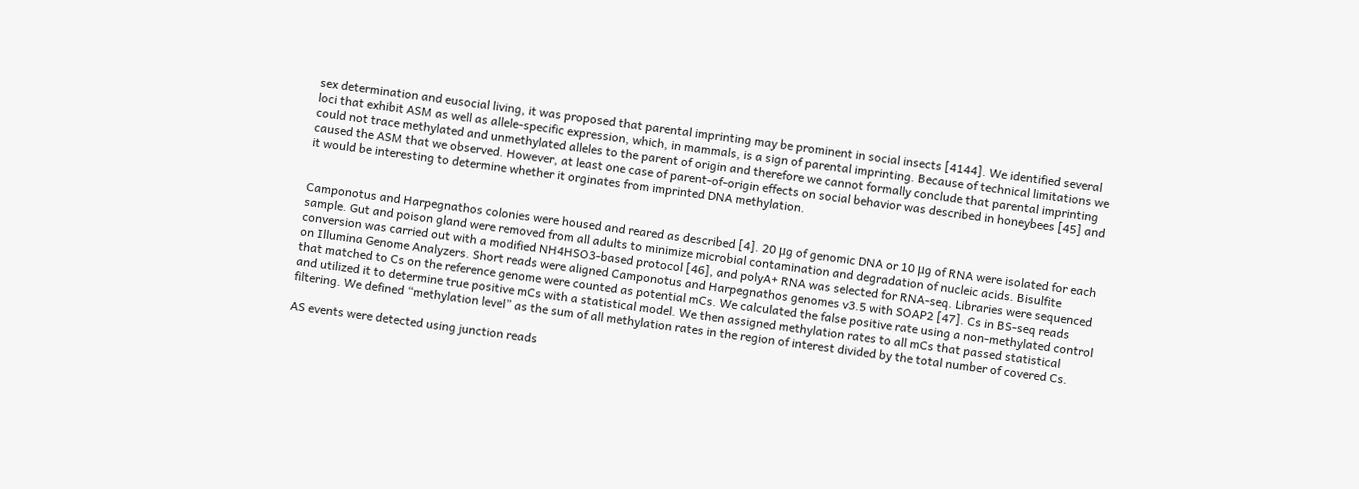sex determination and eusocial living, it was proposed that parental imprinting may be prominent in social insects [4144]. We identified several loci that exhibit ASM as well as allele-specific expression, which, in mammals, is a sign of parental imprinting. Because of technical limitations we could not trace methylated and unmethylated alleles to the parent of origin and therefore we cannot formally conclude that parental imprinting caused the ASM that we observed. However, at least one case of parent-of-origin effects on social behavior was described in honeybees [45] and it would be interesting to determine whether it orginates from imprinted DNA methylation.


Camponotus and Harpegnathos colonies were housed and reared as described [4]. 20 μg of genomic DNA or 10 μg of RNA were isolated for each sample. Gut and poison gland were removed from all adults to minimize microbial contamination and degradation of nucleic acids. Bisulfite conversion was carried out with a modified NH4HSO3-based protocol [46], and polyA+ RNA was selected for RNA-seq. Libraries were sequenced on Illumina Genome Analyzers. Short reads were aligned Camponotus and Harpegnathos genomes v3.5 with SOAP2 [47]. Cs in BS-seq reads that matched to Cs on the reference genome were counted as potential mCs. We calculated the false positive rate using a non-methylated control and utilized it to determine true positive mCs with a statistical model. We then assigned methylation rates to all mCs that passed statistical filtering. We defined “methylation level” as the sum of all methylation rates in the region of interest divided by the total number of covered Cs.

AS events were detected using junction reads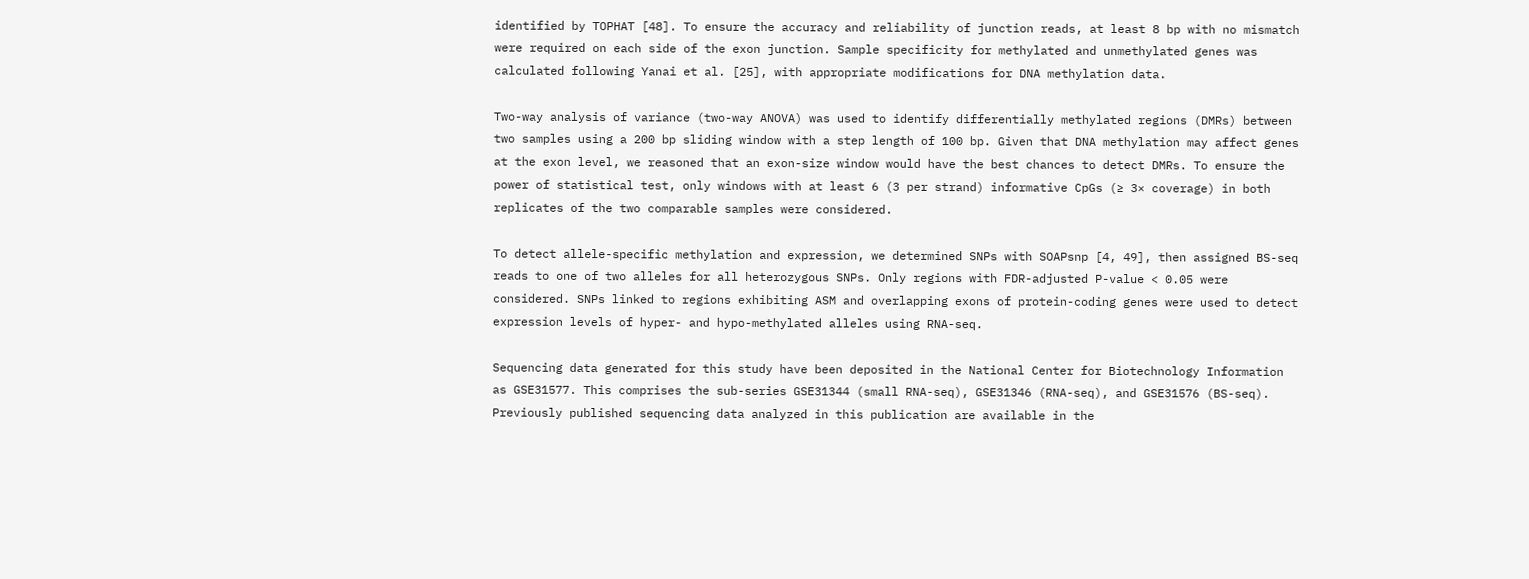identified by TOPHAT [48]. To ensure the accuracy and reliability of junction reads, at least 8 bp with no mismatch were required on each side of the exon junction. Sample specificity for methylated and unmethylated genes was calculated following Yanai et al. [25], with appropriate modifications for DNA methylation data.

Two-way analysis of variance (two-way ANOVA) was used to identify differentially methylated regions (DMRs) between two samples using a 200 bp sliding window with a step length of 100 bp. Given that DNA methylation may affect genes at the exon level, we reasoned that an exon-size window would have the best chances to detect DMRs. To ensure the power of statistical test, only windows with at least 6 (3 per strand) informative CpGs (≥ 3× coverage) in both replicates of the two comparable samples were considered.

To detect allele-specific methylation and expression, we determined SNPs with SOAPsnp [4, 49], then assigned BS-seq reads to one of two alleles for all heterozygous SNPs. Only regions with FDR-adjusted P-value < 0.05 were considered. SNPs linked to regions exhibiting ASM and overlapping exons of protein-coding genes were used to detect expression levels of hyper- and hypo-methylated alleles using RNA-seq.

Sequencing data generated for this study have been deposited in the National Center for Biotechnology Information as GSE31577. This comprises the sub-series GSE31344 (small RNA-seq), GSE31346 (RNA-seq), and GSE31576 (BS-seq). Previously published sequencing data analyzed in this publication are available in the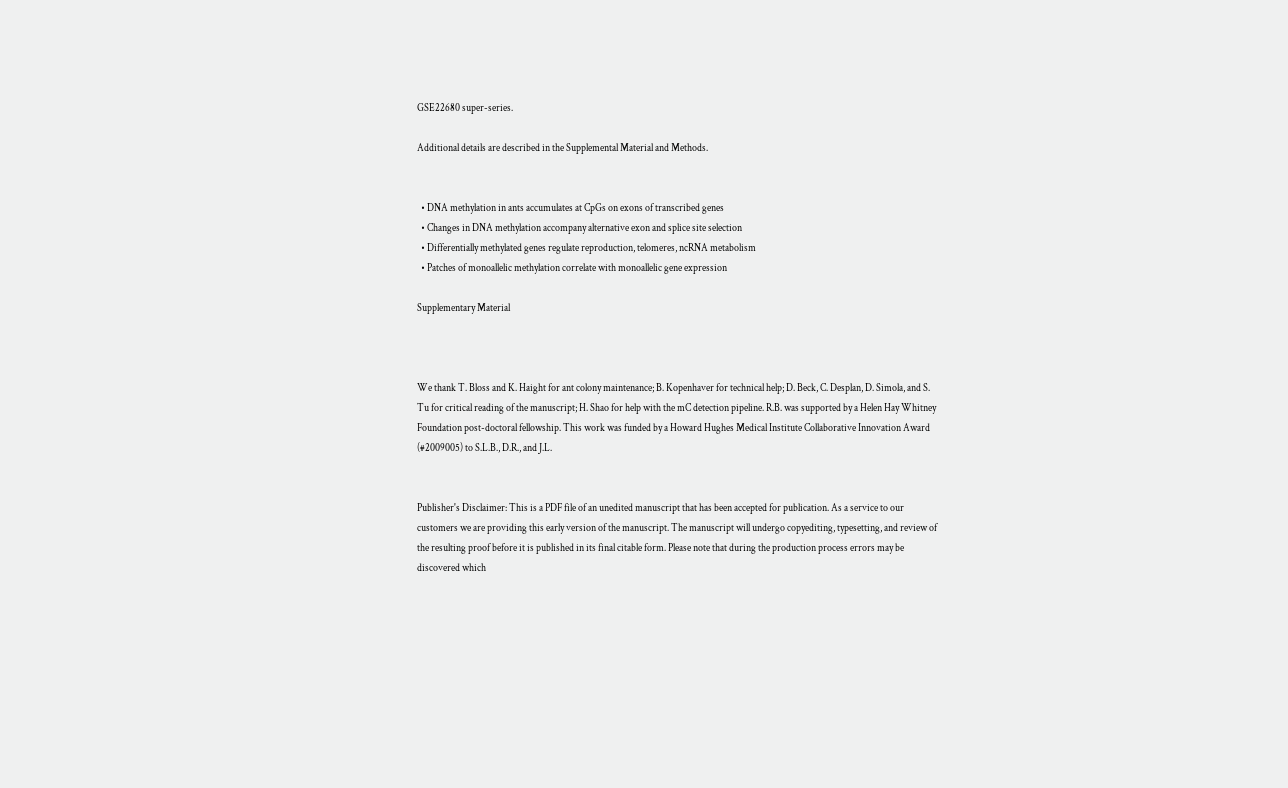GSE22680 super-series.

Additional details are described in the Supplemental Material and Methods.


  • DNA methylation in ants accumulates at CpGs on exons of transcribed genes
  • Changes in DNA methylation accompany alternative exon and splice site selection
  • Differentially methylated genes regulate reproduction, telomeres, ncRNA metabolism
  • Patches of monoallelic methylation correlate with monoallelic gene expression

Supplementary Material



We thank T. Bloss and K. Haight for ant colony maintenance; B. Kopenhaver for technical help; D. Beck, C. Desplan, D. Simola, and S. Tu for critical reading of the manuscript; H. Shao for help with the mC detection pipeline. R.B. was supported by a Helen Hay Whitney Foundation post-doctoral fellowship. This work was funded by a Howard Hughes Medical Institute Collaborative Innovation Award (#2009005) to S.L.B., D.R., and J.L.


Publisher's Disclaimer: This is a PDF file of an unedited manuscript that has been accepted for publication. As a service to our customers we are providing this early version of the manuscript. The manuscript will undergo copyediting, typesetting, and review of the resulting proof before it is published in its final citable form. Please note that during the production process errors may be discovered which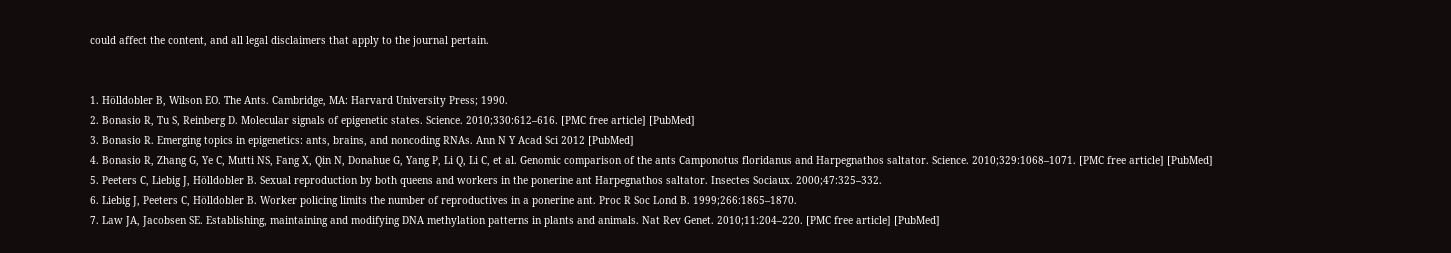could affect the content, and all legal disclaimers that apply to the journal pertain.


1. Hölldobler B, Wilson EO. The Ants. Cambridge, MA: Harvard University Press; 1990.
2. Bonasio R, Tu S, Reinberg D. Molecular signals of epigenetic states. Science. 2010;330:612–616. [PMC free article] [PubMed]
3. Bonasio R. Emerging topics in epigenetics: ants, brains, and noncoding RNAs. Ann N Y Acad Sci 2012 [PubMed]
4. Bonasio R, Zhang G, Ye C, Mutti NS, Fang X, Qin N, Donahue G, Yang P, Li Q, Li C, et al. Genomic comparison of the ants Camponotus floridanus and Harpegnathos saltator. Science. 2010;329:1068–1071. [PMC free article] [PubMed]
5. Peeters C, Liebig J, Hölldobler B. Sexual reproduction by both queens and workers in the ponerine ant Harpegnathos saltator. Insectes Sociaux. 2000;47:325–332.
6. Liebig J, Peeters C, Hölldobler B. Worker policing limits the number of reproductives in a ponerine ant. Proc R Soc Lond B. 1999;266:1865–1870.
7. Law JA, Jacobsen SE. Establishing, maintaining and modifying DNA methylation patterns in plants and animals. Nat Rev Genet. 2010;11:204–220. [PMC free article] [PubMed]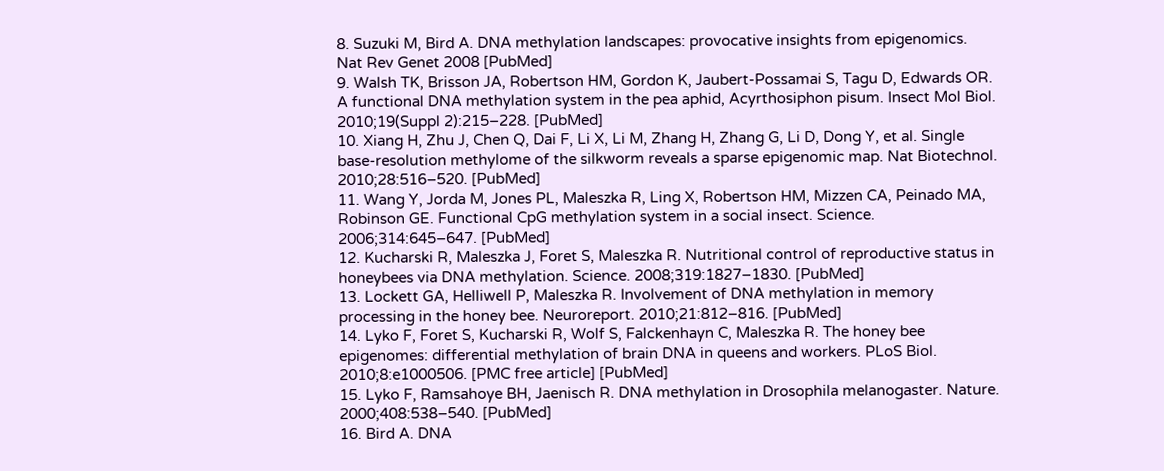8. Suzuki M, Bird A. DNA methylation landscapes: provocative insights from epigenomics. Nat Rev Genet 2008 [PubMed]
9. Walsh TK, Brisson JA, Robertson HM, Gordon K, Jaubert-Possamai S, Tagu D, Edwards OR. A functional DNA methylation system in the pea aphid, Acyrthosiphon pisum. Insect Mol Biol. 2010;19(Suppl 2):215–228. [PubMed]
10. Xiang H, Zhu J, Chen Q, Dai F, Li X, Li M, Zhang H, Zhang G, Li D, Dong Y, et al. Single base-resolution methylome of the silkworm reveals a sparse epigenomic map. Nat Biotechnol. 2010;28:516–520. [PubMed]
11. Wang Y, Jorda M, Jones PL, Maleszka R, Ling X, Robertson HM, Mizzen CA, Peinado MA, Robinson GE. Functional CpG methylation system in a social insect. Science. 2006;314:645–647. [PubMed]
12. Kucharski R, Maleszka J, Foret S, Maleszka R. Nutritional control of reproductive status in honeybees via DNA methylation. Science. 2008;319:1827–1830. [PubMed]
13. Lockett GA, Helliwell P, Maleszka R. Involvement of DNA methylation in memory processing in the honey bee. Neuroreport. 2010;21:812–816. [PubMed]
14. Lyko F, Foret S, Kucharski R, Wolf S, Falckenhayn C, Maleszka R. The honey bee epigenomes: differential methylation of brain DNA in queens and workers. PLoS Biol. 2010;8:e1000506. [PMC free article] [PubMed]
15. Lyko F, Ramsahoye BH, Jaenisch R. DNA methylation in Drosophila melanogaster. Nature. 2000;408:538–540. [PubMed]
16. Bird A. DNA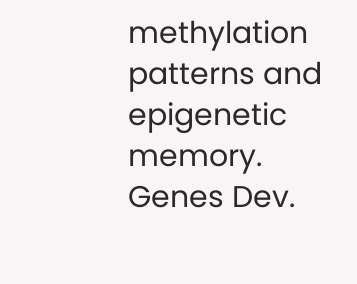methylation patterns and epigenetic memory. Genes Dev.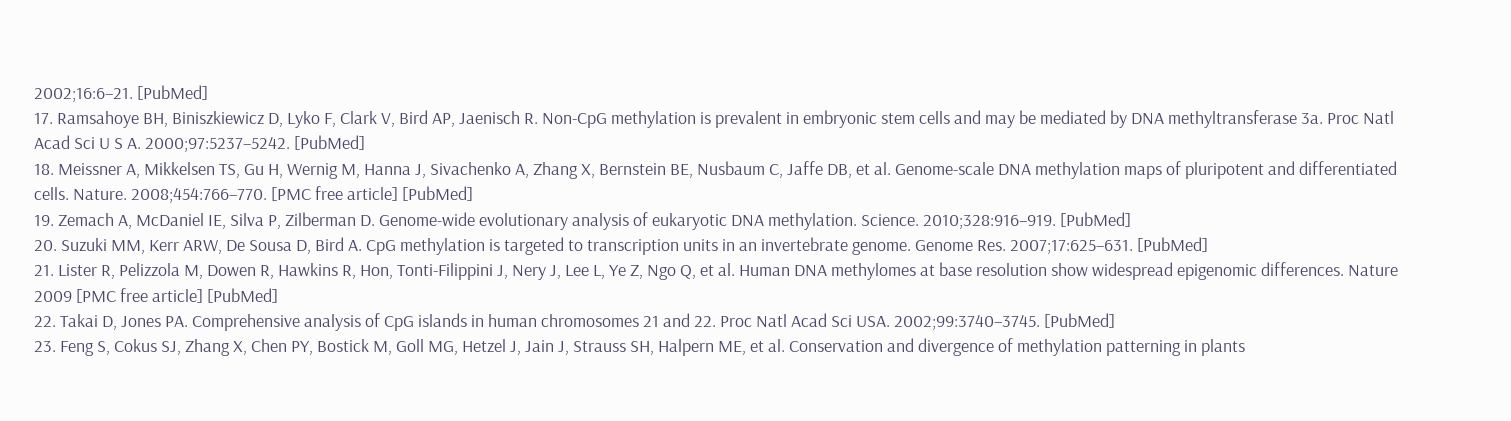2002;16:6–21. [PubMed]
17. Ramsahoye BH, Biniszkiewicz D, Lyko F, Clark V, Bird AP, Jaenisch R. Non-CpG methylation is prevalent in embryonic stem cells and may be mediated by DNA methyltransferase 3a. Proc Natl Acad Sci U S A. 2000;97:5237–5242. [PubMed]
18. Meissner A, Mikkelsen TS, Gu H, Wernig M, Hanna J, Sivachenko A, Zhang X, Bernstein BE, Nusbaum C, Jaffe DB, et al. Genome-scale DNA methylation maps of pluripotent and differentiated cells. Nature. 2008;454:766–770. [PMC free article] [PubMed]
19. Zemach A, McDaniel IE, Silva P, Zilberman D. Genome-wide evolutionary analysis of eukaryotic DNA methylation. Science. 2010;328:916–919. [PubMed]
20. Suzuki MM, Kerr ARW, De Sousa D, Bird A. CpG methylation is targeted to transcription units in an invertebrate genome. Genome Res. 2007;17:625–631. [PubMed]
21. Lister R, Pelizzola M, Dowen R, Hawkins R, Hon, Tonti-Filippini J, Nery J, Lee L, Ye Z, Ngo Q, et al. Human DNA methylomes at base resolution show widespread epigenomic differences. Nature 2009 [PMC free article] [PubMed]
22. Takai D, Jones PA. Comprehensive analysis of CpG islands in human chromosomes 21 and 22. Proc Natl Acad Sci USA. 2002;99:3740–3745. [PubMed]
23. Feng S, Cokus SJ, Zhang X, Chen PY, Bostick M, Goll MG, Hetzel J, Jain J, Strauss SH, Halpern ME, et al. Conservation and divergence of methylation patterning in plants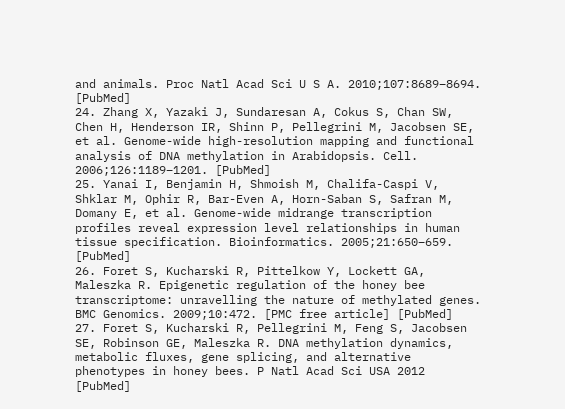and animals. Proc Natl Acad Sci U S A. 2010;107:8689–8694. [PubMed]
24. Zhang X, Yazaki J, Sundaresan A, Cokus S, Chan SW, Chen H, Henderson IR, Shinn P, Pellegrini M, Jacobsen SE, et al. Genome-wide high-resolution mapping and functional analysis of DNA methylation in Arabidopsis. Cell. 2006;126:1189–1201. [PubMed]
25. Yanai I, Benjamin H, Shmoish M, Chalifa-Caspi V, Shklar M, Ophir R, Bar-Even A, Horn-Saban S, Safran M, Domany E, et al. Genome-wide midrange transcription profiles reveal expression level relationships in human tissue specification. Bioinformatics. 2005;21:650–659. [PubMed]
26. Foret S, Kucharski R, Pittelkow Y, Lockett GA, Maleszka R. Epigenetic regulation of the honey bee transcriptome: unravelling the nature of methylated genes. BMC Genomics. 2009;10:472. [PMC free article] [PubMed]
27. Foret S, Kucharski R, Pellegrini M, Feng S, Jacobsen SE, Robinson GE, Maleszka R. DNA methylation dynamics, metabolic fluxes, gene splicing, and alternative phenotypes in honey bees. P Natl Acad Sci USA 2012 [PubMed]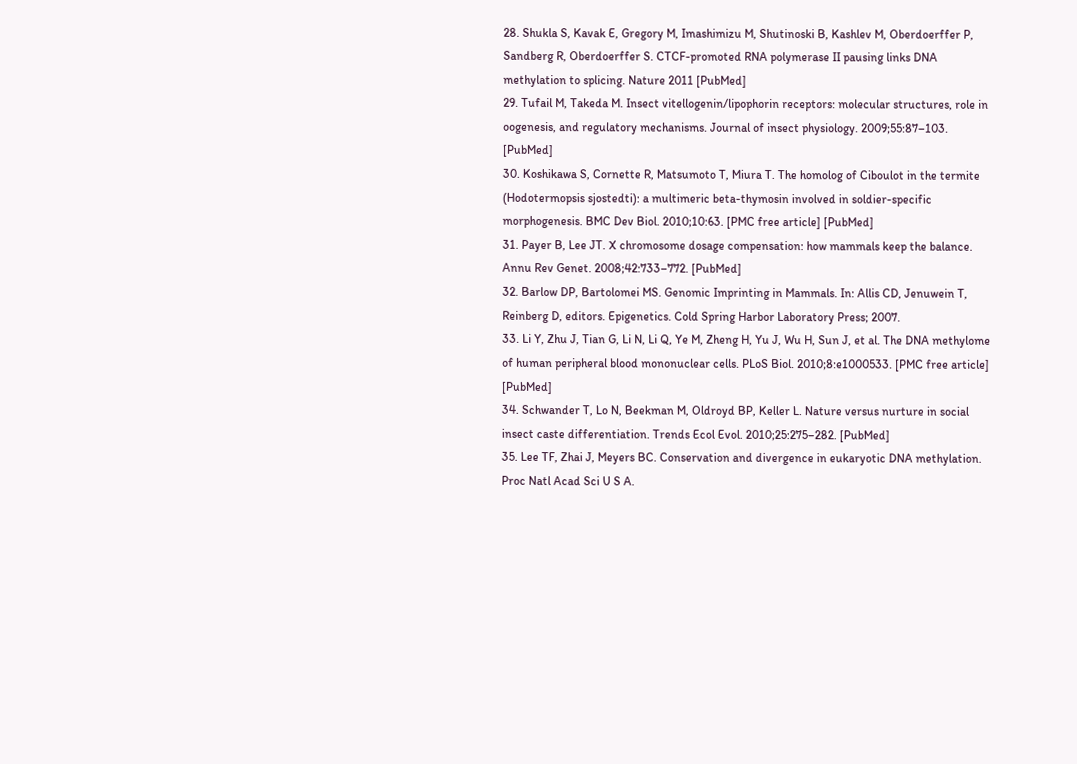28. Shukla S, Kavak E, Gregory M, Imashimizu M, Shutinoski B, Kashlev M, Oberdoerffer P, Sandberg R, Oberdoerffer S. CTCF-promoted RNA polymerase II pausing links DNA methylation to splicing. Nature 2011 [PubMed]
29. Tufail M, Takeda M. Insect vitellogenin/lipophorin receptors: molecular structures, role in oogenesis, and regulatory mechanisms. Journal of insect physiology. 2009;55:87–103. [PubMed]
30. Koshikawa S, Cornette R, Matsumoto T, Miura T. The homolog of Ciboulot in the termite (Hodotermopsis sjostedti): a multimeric beta-thymosin involved in soldier-specific morphogenesis. BMC Dev Biol. 2010;10:63. [PMC free article] [PubMed]
31. Payer B, Lee JT. X chromosome dosage compensation: how mammals keep the balance. Annu Rev Genet. 2008;42:733–772. [PubMed]
32. Barlow DP, Bartolomei MS. Genomic Imprinting in Mammals. In: Allis CD, Jenuwein T, Reinberg D, editors. Epigenetics. Cold Spring Harbor Laboratory Press; 2007.
33. Li Y, Zhu J, Tian G, Li N, Li Q, Ye M, Zheng H, Yu J, Wu H, Sun J, et al. The DNA methylome of human peripheral blood mononuclear cells. PLoS Biol. 2010;8:e1000533. [PMC free article] [PubMed]
34. Schwander T, Lo N, Beekman M, Oldroyd BP, Keller L. Nature versus nurture in social insect caste differentiation. Trends Ecol Evol. 2010;25:275–282. [PubMed]
35. Lee TF, Zhai J, Meyers BC. Conservation and divergence in eukaryotic DNA methylation. Proc Natl Acad Sci U S A.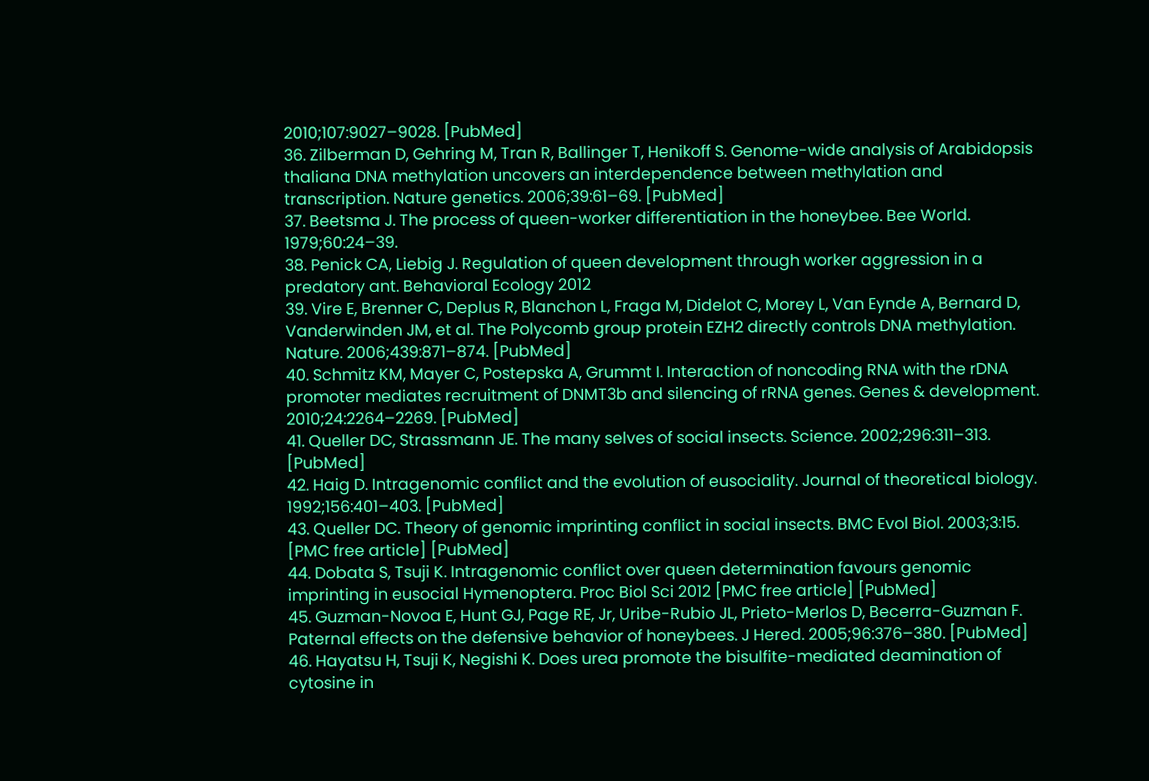2010;107:9027–9028. [PubMed]
36. Zilberman D, Gehring M, Tran R, Ballinger T, Henikoff S. Genome-wide analysis of Arabidopsis thaliana DNA methylation uncovers an interdependence between methylation and transcription. Nature genetics. 2006;39:61–69. [PubMed]
37. Beetsma J. The process of queen-worker differentiation in the honeybee. Bee World. 1979;60:24–39.
38. Penick CA, Liebig J. Regulation of queen development through worker aggression in a predatory ant. Behavioral Ecology 2012
39. Vire E, Brenner C, Deplus R, Blanchon L, Fraga M, Didelot C, Morey L, Van Eynde A, Bernard D, Vanderwinden JM, et al. The Polycomb group protein EZH2 directly controls DNA methylation. Nature. 2006;439:871–874. [PubMed]
40. Schmitz KM, Mayer C, Postepska A, Grummt I. Interaction of noncoding RNA with the rDNA promoter mediates recruitment of DNMT3b and silencing of rRNA genes. Genes & development. 2010;24:2264–2269. [PubMed]
41. Queller DC, Strassmann JE. The many selves of social insects. Science. 2002;296:311–313. [PubMed]
42. Haig D. Intragenomic conflict and the evolution of eusociality. Journal of theoretical biology. 1992;156:401–403. [PubMed]
43. Queller DC. Theory of genomic imprinting conflict in social insects. BMC Evol Biol. 2003;3:15. [PMC free article] [PubMed]
44. Dobata S, Tsuji K. Intragenomic conflict over queen determination favours genomic imprinting in eusocial Hymenoptera. Proc Biol Sci 2012 [PMC free article] [PubMed]
45. Guzman-Novoa E, Hunt GJ, Page RE, Jr, Uribe-Rubio JL, Prieto-Merlos D, Becerra-Guzman F. Paternal effects on the defensive behavior of honeybees. J Hered. 2005;96:376–380. [PubMed]
46. Hayatsu H, Tsuji K, Negishi K. Does urea promote the bisulfite-mediated deamination of cytosine in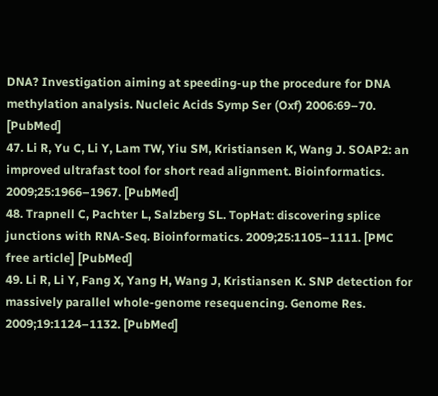DNA? Investigation aiming at speeding-up the procedure for DNA methylation analysis. Nucleic Acids Symp Ser (Oxf) 2006:69–70. [PubMed]
47. Li R, Yu C, Li Y, Lam TW, Yiu SM, Kristiansen K, Wang J. SOAP2: an improved ultrafast tool for short read alignment. Bioinformatics. 2009;25:1966–1967. [PubMed]
48. Trapnell C, Pachter L, Salzberg SL. TopHat: discovering splice junctions with RNA-Seq. Bioinformatics. 2009;25:1105–1111. [PMC free article] [PubMed]
49. Li R, Li Y, Fang X, Yang H, Wang J, Kristiansen K. SNP detection for massively parallel whole-genome resequencing. Genome Res. 2009;19:1124–1132. [PubMed]